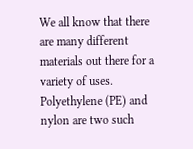We all know that there are many different materials out there for a variety of uses. Polyethylene (PE) and nylon are two such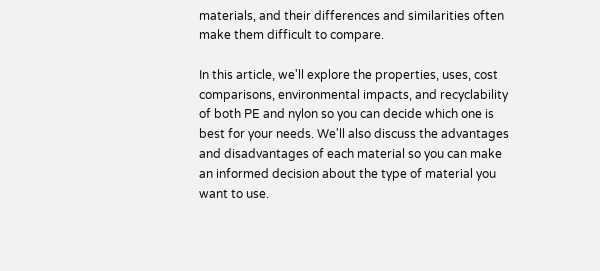materials, and their differences and similarities often make them difficult to compare.

In this article, we'll explore the properties, uses, cost comparisons, environmental impacts, and recyclability of both PE and nylon so you can decide which one is best for your needs. We'll also discuss the advantages and disadvantages of each material so you can make an informed decision about the type of material you want to use.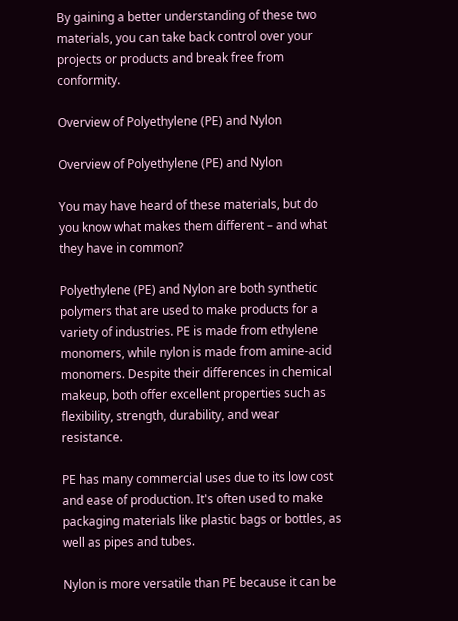By gaining a better understanding of these two materials, you can take back control over your projects or products and break free from conformity.

Overview of Polyethylene (PE) and Nylon

Overview of Polyethylene (PE) and Nylon

You may have heard of these materials, but do you know what makes them different – and what they have in common?

Polyethylene (PE) and Nylon are both synthetic polymers that are used to make products for a variety of industries. PE is made from ethylene monomers, while nylon is made from amine-acid monomers. Despite their differences in chemical makeup, both offer excellent properties such as flexibility, strength, durability, and wear resistance.

PE has many commercial uses due to its low cost and ease of production. It's often used to make packaging materials like plastic bags or bottles, as well as pipes and tubes.

Nylon is more versatile than PE because it can be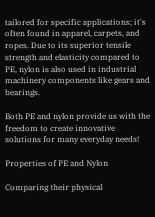tailored for specific applications; it's often found in apparel, carpets, and ropes. Due to its superior tensile strength and elasticity compared to PE, nylon is also used in industrial machinery components like gears and bearings.

Both PE and nylon provide us with the freedom to create innovative solutions for many everyday needs!

Properties of PE and Nylon

Comparing their physical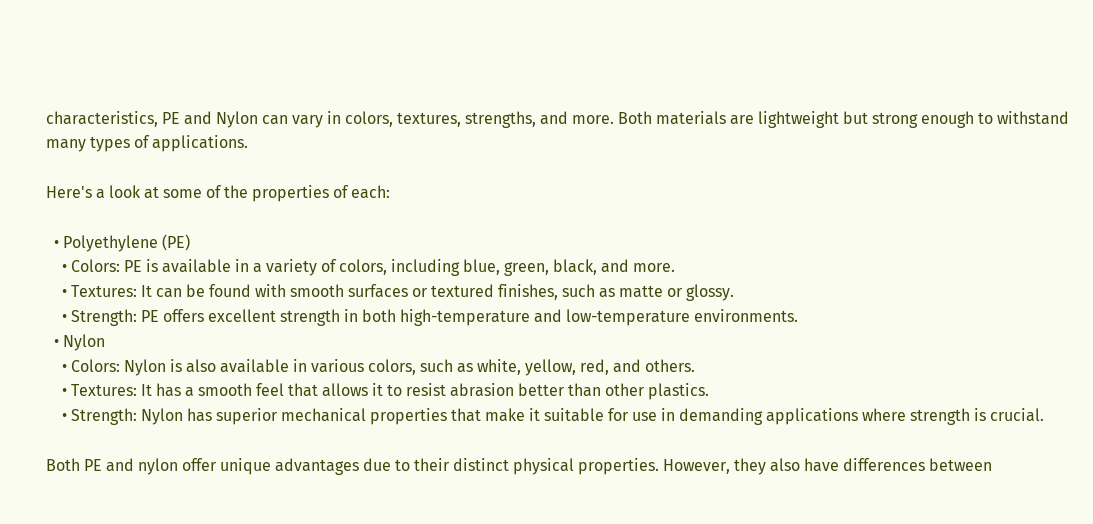characteristics, PE and Nylon can vary in colors, textures, strengths, and more. Both materials are lightweight but strong enough to withstand many types of applications.

Here's a look at some of the properties of each:

  • Polyethylene (PE)
    • Colors: PE is available in a variety of colors, including blue, green, black, and more.
    • Textures: It can be found with smooth surfaces or textured finishes, such as matte or glossy.
    • Strength: PE offers excellent strength in both high-temperature and low-temperature environments.
  • Nylon
    • Colors: Nylon is also available in various colors, such as white, yellow, red, and others.
    • Textures: It has a smooth feel that allows it to resist abrasion better than other plastics.
    • Strength: Nylon has superior mechanical properties that make it suitable for use in demanding applications where strength is crucial.

Both PE and nylon offer unique advantages due to their distinct physical properties. However, they also have differences between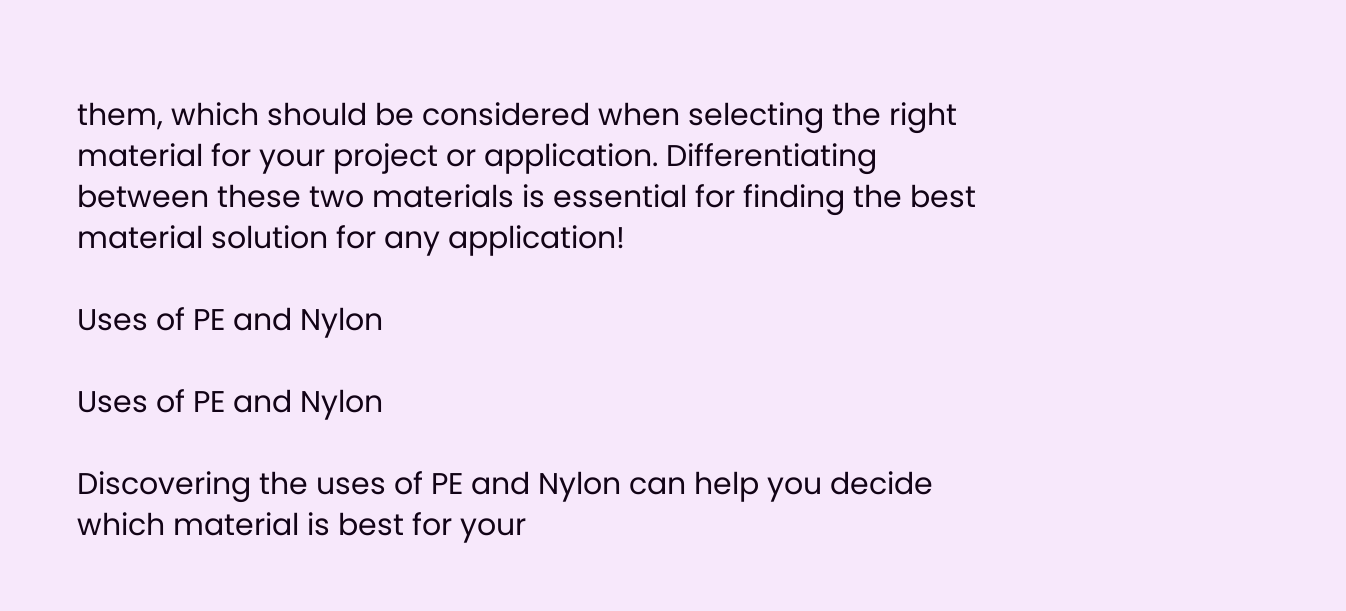them, which should be considered when selecting the right material for your project or application. Differentiating between these two materials is essential for finding the best material solution for any application!

Uses of PE and Nylon

Uses of PE and Nylon

Discovering the uses of PE and Nylon can help you decide which material is best for your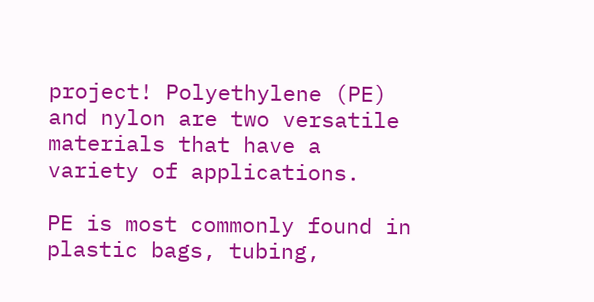project! Polyethylene (PE) and nylon are two versatile materials that have a variety of applications.

PE is most commonly found in plastic bags, tubing,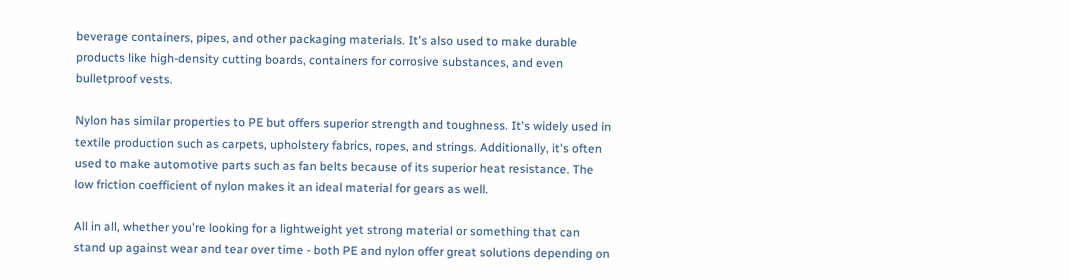beverage containers, pipes, and other packaging materials. It's also used to make durable products like high-density cutting boards, containers for corrosive substances, and even bulletproof vests.

Nylon has similar properties to PE but offers superior strength and toughness. It's widely used in textile production such as carpets, upholstery fabrics, ropes, and strings. Additionally, it's often used to make automotive parts such as fan belts because of its superior heat resistance. The low friction coefficient of nylon makes it an ideal material for gears as well.

All in all, whether you're looking for a lightweight yet strong material or something that can stand up against wear and tear over time - both PE and nylon offer great solutions depending on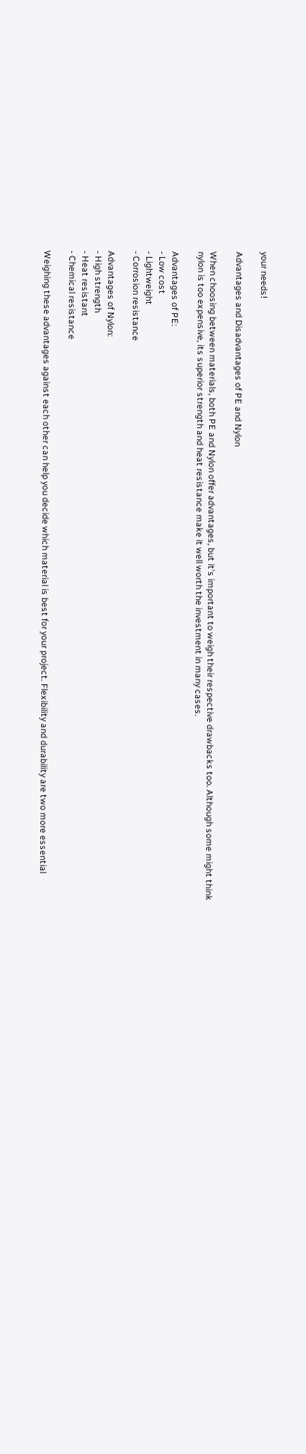your needs!

Advantages and Disadvantages of PE and Nylon

When choosing between materials, both PE and Nylon offer advantages, but it's important to weigh their respective drawbacks too. Although some might think nylon is too expensive, its superior strength and heat resistance make it well worth the investment in many cases.

Advantages of PE:
- Low cost
- Lightweight
- Corrosion resistance

Advantages of Nylon:
- High strength
- Heat resistant
- Chemical resistance

Weighing these advantages against each other can help you decide which material is best for your project. Flexibility and durability are two more essential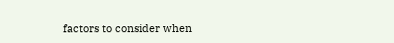factors to consider when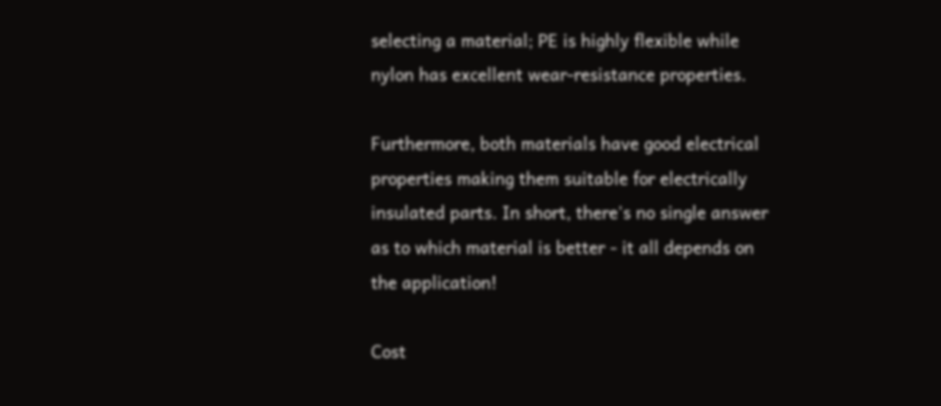selecting a material; PE is highly flexible while nylon has excellent wear-resistance properties.

Furthermore, both materials have good electrical properties making them suitable for electrically insulated parts. In short, there's no single answer as to which material is better - it all depends on the application!

Cost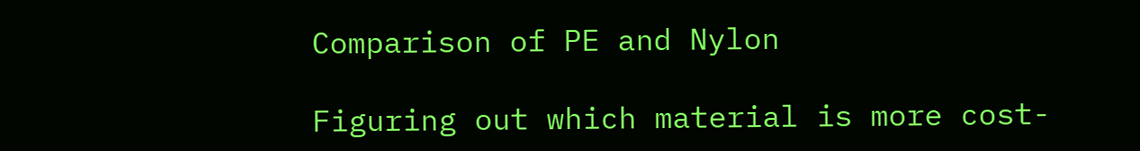Comparison of PE and Nylon

Figuring out which material is more cost-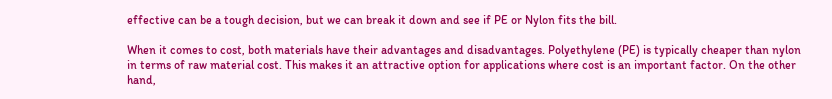effective can be a tough decision, but we can break it down and see if PE or Nylon fits the bill.

When it comes to cost, both materials have their advantages and disadvantages. Polyethylene (PE) is typically cheaper than nylon in terms of raw material cost. This makes it an attractive option for applications where cost is an important factor. On the other hand,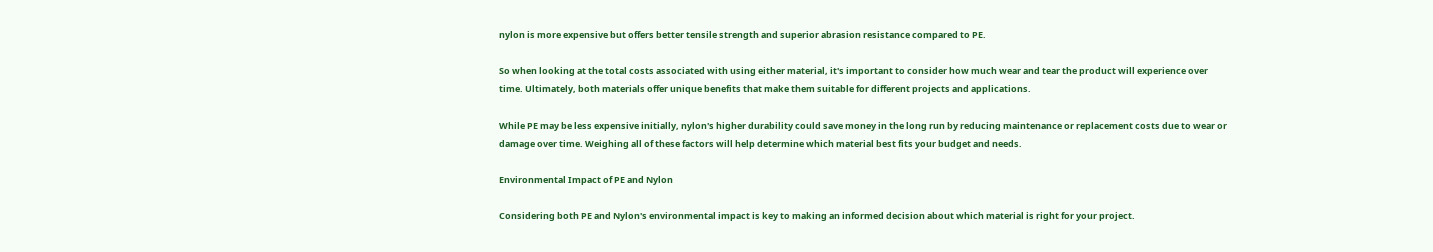nylon is more expensive but offers better tensile strength and superior abrasion resistance compared to PE.

So when looking at the total costs associated with using either material, it's important to consider how much wear and tear the product will experience over time. Ultimately, both materials offer unique benefits that make them suitable for different projects and applications.

While PE may be less expensive initially, nylon's higher durability could save money in the long run by reducing maintenance or replacement costs due to wear or damage over time. Weighing all of these factors will help determine which material best fits your budget and needs.

Environmental Impact of PE and Nylon

Considering both PE and Nylon's environmental impact is key to making an informed decision about which material is right for your project.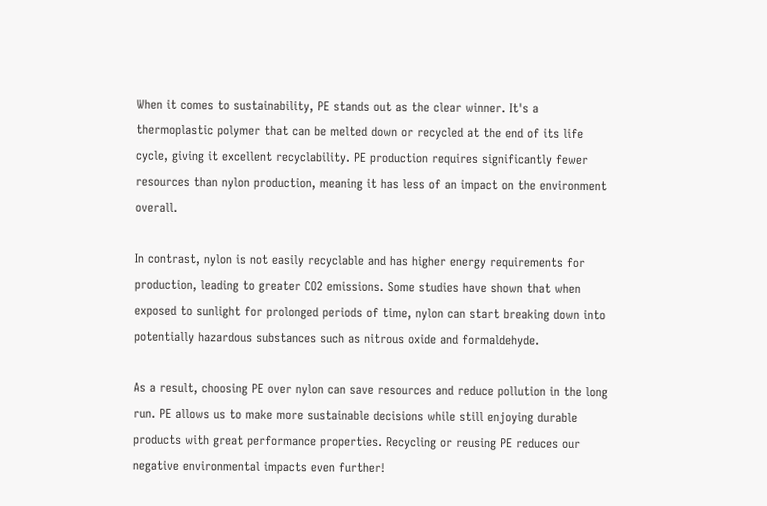When it comes to sustainability, PE stands out as the clear winner. It's a thermoplastic polymer that can be melted down or recycled at the end of its life cycle, giving it excellent recyclability. PE production requires significantly fewer resources than nylon production, meaning it has less of an impact on the environment overall.

In contrast, nylon is not easily recyclable and has higher energy requirements for production, leading to greater CO2 emissions. Some studies have shown that when exposed to sunlight for prolonged periods of time, nylon can start breaking down into potentially hazardous substances such as nitrous oxide and formaldehyde.

As a result, choosing PE over nylon can save resources and reduce pollution in the long run. PE allows us to make more sustainable decisions while still enjoying durable products with great performance properties. Recycling or reusing PE reduces our negative environmental impacts even further!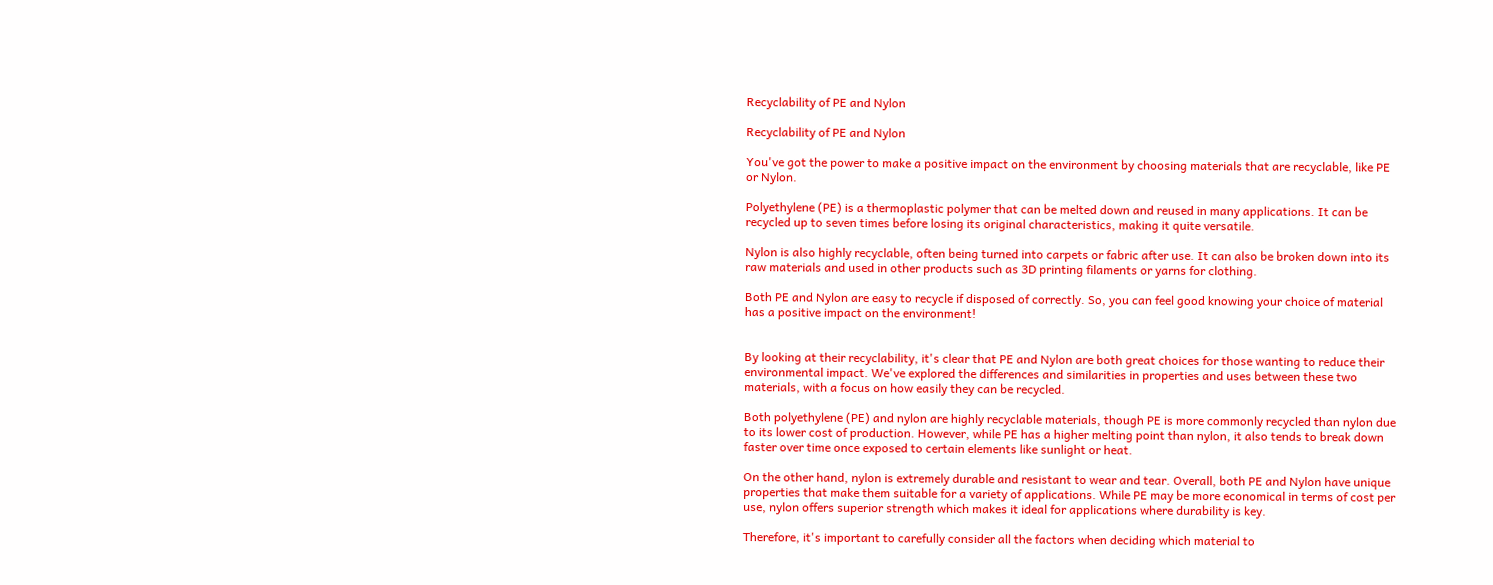Recyclability of PE and Nylon

Recyclability of PE and Nylon

You've got the power to make a positive impact on the environment by choosing materials that are recyclable, like PE or Nylon.

Polyethylene (PE) is a thermoplastic polymer that can be melted down and reused in many applications. It can be recycled up to seven times before losing its original characteristics, making it quite versatile.

Nylon is also highly recyclable, often being turned into carpets or fabric after use. It can also be broken down into its raw materials and used in other products such as 3D printing filaments or yarns for clothing.

Both PE and Nylon are easy to recycle if disposed of correctly. So, you can feel good knowing your choice of material has a positive impact on the environment!


By looking at their recyclability, it's clear that PE and Nylon are both great choices for those wanting to reduce their environmental impact. We've explored the differences and similarities in properties and uses between these two materials, with a focus on how easily they can be recycled.

Both polyethylene (PE) and nylon are highly recyclable materials, though PE is more commonly recycled than nylon due to its lower cost of production. However, while PE has a higher melting point than nylon, it also tends to break down faster over time once exposed to certain elements like sunlight or heat.

On the other hand, nylon is extremely durable and resistant to wear and tear. Overall, both PE and Nylon have unique properties that make them suitable for a variety of applications. While PE may be more economical in terms of cost per use, nylon offers superior strength which makes it ideal for applications where durability is key.

Therefore, it's important to carefully consider all the factors when deciding which material to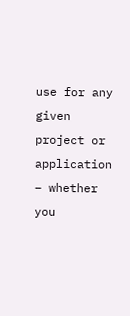use for any given project or application – whether you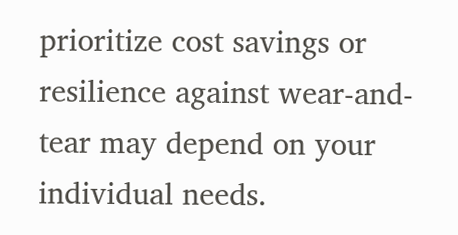prioritize cost savings or resilience against wear-and-tear may depend on your individual needs.